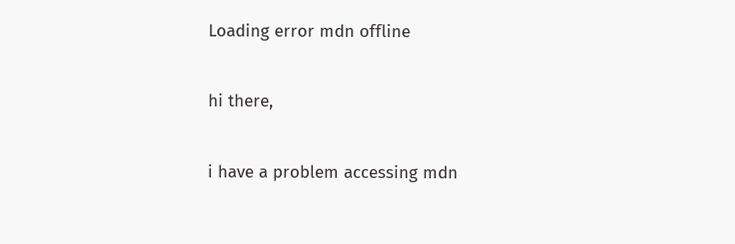Loading error mdn offline

hi there,

i have a problem accessing mdn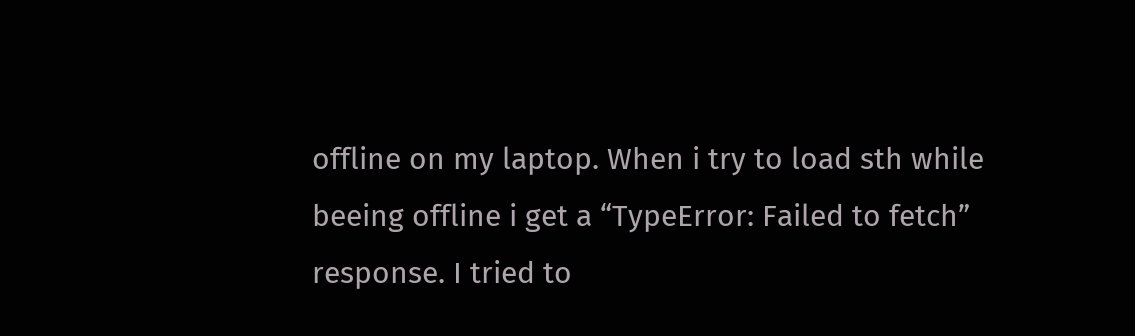offline on my laptop. When i try to load sth while beeing offline i get a “TypeError: Failed to fetch” response. I tried to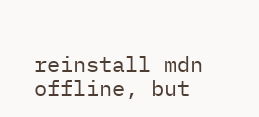reinstall mdn offline, but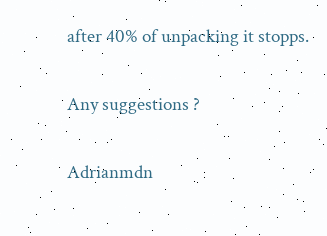after 40% of unpacking it stopps.

Any suggestions ?

Adrianmdn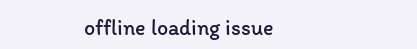offline loading issue